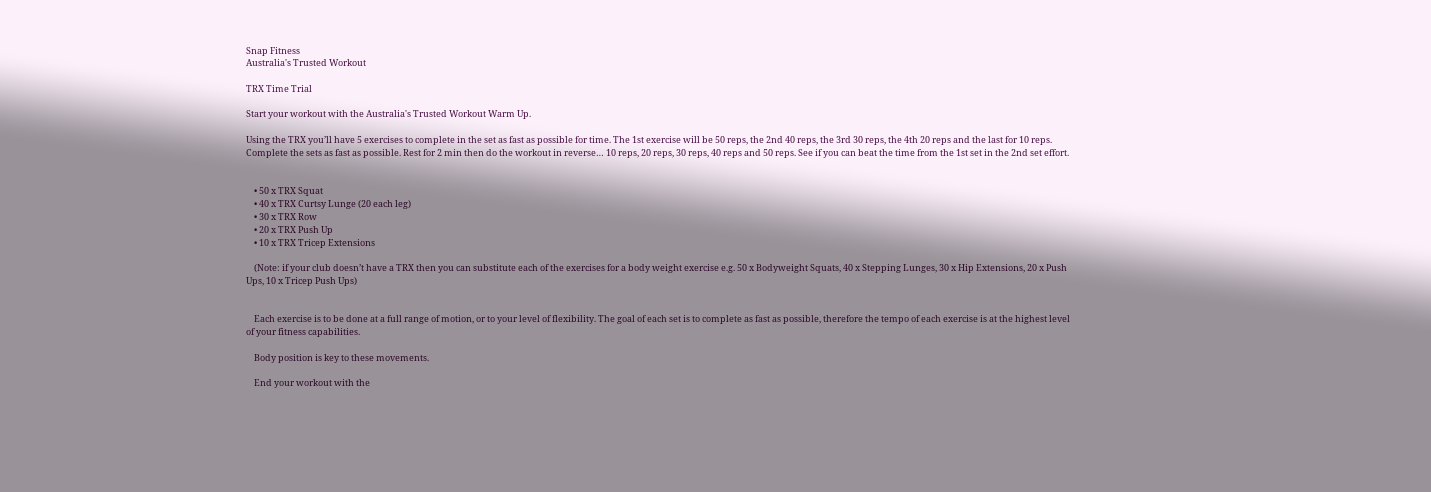Snap Fitness
Australia's Trusted Workout

TRX Time Trial

Start your workout with the Australia's Trusted Workout Warm Up.

Using the TRX you’ll have 5 exercises to complete in the set as fast as possible for time. The 1st exercise will be 50 reps, the 2nd 40 reps, the 3rd 30 reps, the 4th 20 reps and the last for 10 reps. Complete the sets as fast as possible. Rest for 2 min then do the workout in reverse… 10 reps, 20 reps, 30 reps, 40 reps and 50 reps. See if you can beat the time from the 1st set in the 2nd set effort.


    • 50 x TRX Squat
    • 40 x TRX Curtsy Lunge (20 each leg)
    • 30 x TRX Row
    • 20 x TRX Push Up
    • 10 x TRX Tricep Extensions

    (Note: if your club doesn’t have a TRX then you can substitute each of the exercises for a body weight exercise e.g. 50 x Bodyweight Squats, 40 x Stepping Lunges, 30 x Hip Extensions, 20 x Push Ups, 10 x Tricep Push Ups)


    Each exercise is to be done at a full range of motion, or to your level of flexibility. The goal of each set is to complete as fast as possible, therefore the tempo of each exercise is at the highest level of your fitness capabilities.

    Body position is key to these movements.

    End your workout with the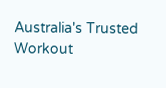Australia's Trusted Workout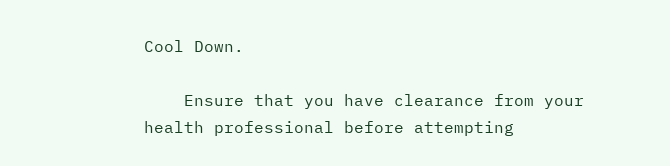Cool Down.

    Ensure that you have clearance from your health professional before attempting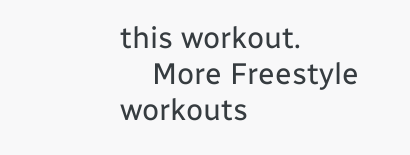this workout.
    More Freestyle workouts